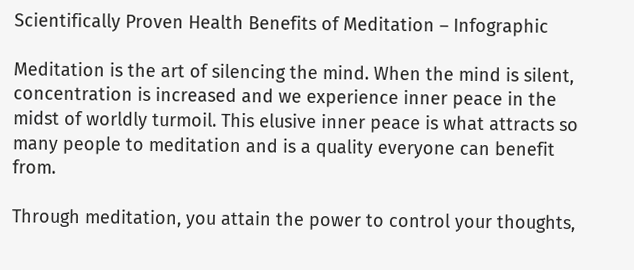Scientifically Proven Health Benefits of Meditation – Infographic

Meditation is the art of silencing the mind. When the mind is silent, concentration is increased and we experience inner peace in the midst of worldly turmoil. This elusive inner peace is what attracts so many people to meditation and is a quality everyone can benefit from.

Through meditation, you attain the power to control your thoughts,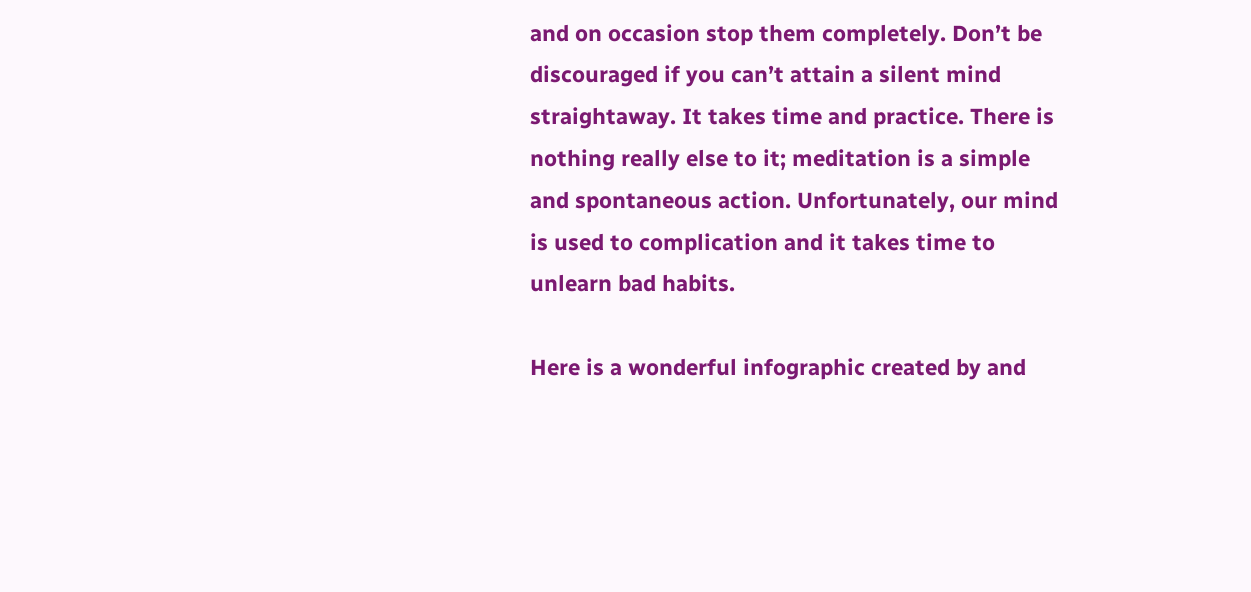and on occasion stop them completely. Don’t be discouraged if you can’t attain a silent mind straightaway. It takes time and practice. There is nothing really else to it; meditation is a simple and spontaneous action. Unfortunately, our mind is used to complication and it takes time to unlearn bad habits.

Here is a wonderful infographic created by and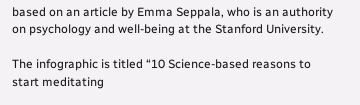based on an article by Emma Seppala, who is an authority on psychology and well-being at the Stanford University.

The infographic is titled “10 Science-based reasons to start meditating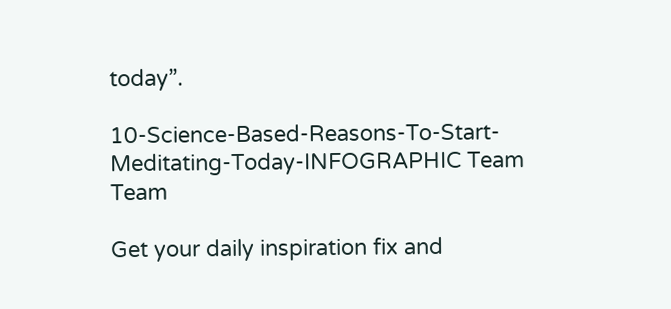today”.

10-Science-Based-Reasons-To-Start-Meditating-Today-INFOGRAPHIC Team Team

Get your daily inspiration fix and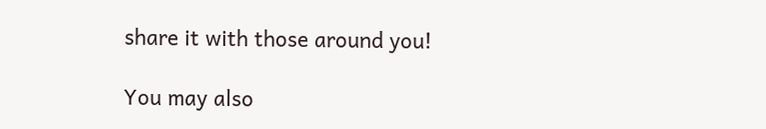share it with those around you!

You may also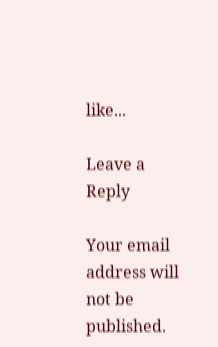like...

Leave a Reply

Your email address will not be published.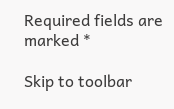Required fields are marked *

Skip to toolbar